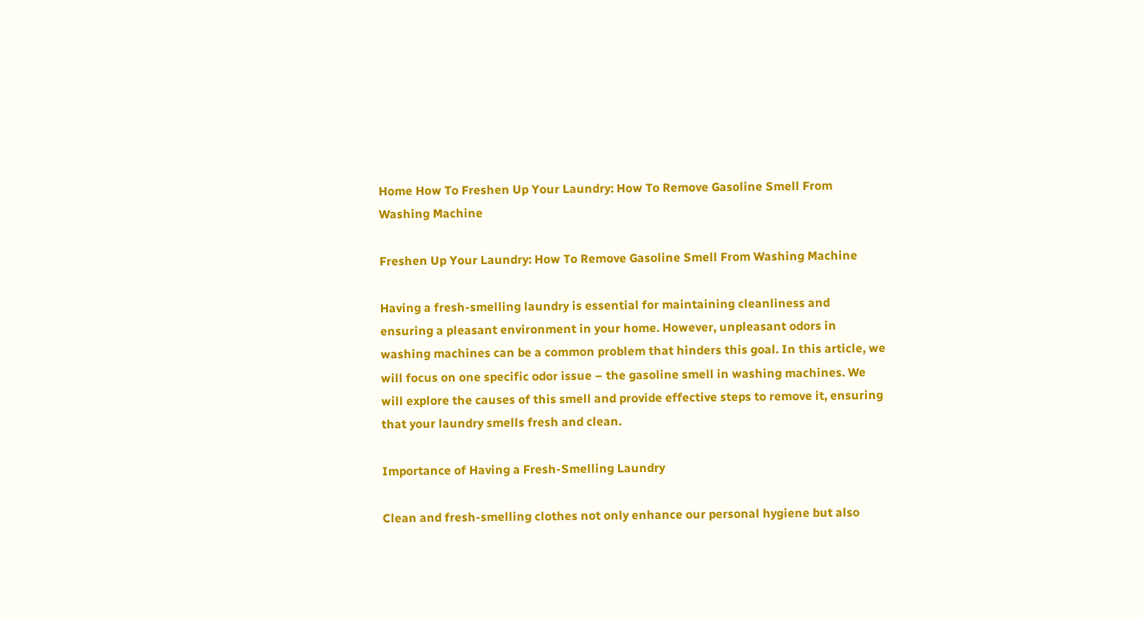Home How To Freshen Up Your Laundry: How To Remove Gasoline Smell From Washing Machine

Freshen Up Your Laundry: How To Remove Gasoline Smell From Washing Machine

Having a fresh-smelling laundry is essential for maintaining cleanliness and ensuring a pleasant environment in your home. However, unpleasant odors in washing machines can be a common problem that hinders this goal. In this article, we will focus on one specific odor issue – the gasoline smell in washing machines. We will explore the causes of this smell and provide effective steps to remove it, ensuring that your laundry smells fresh and clean.

Importance of Having a Fresh-Smelling Laundry

Clean and fresh-smelling clothes not only enhance our personal hygiene but also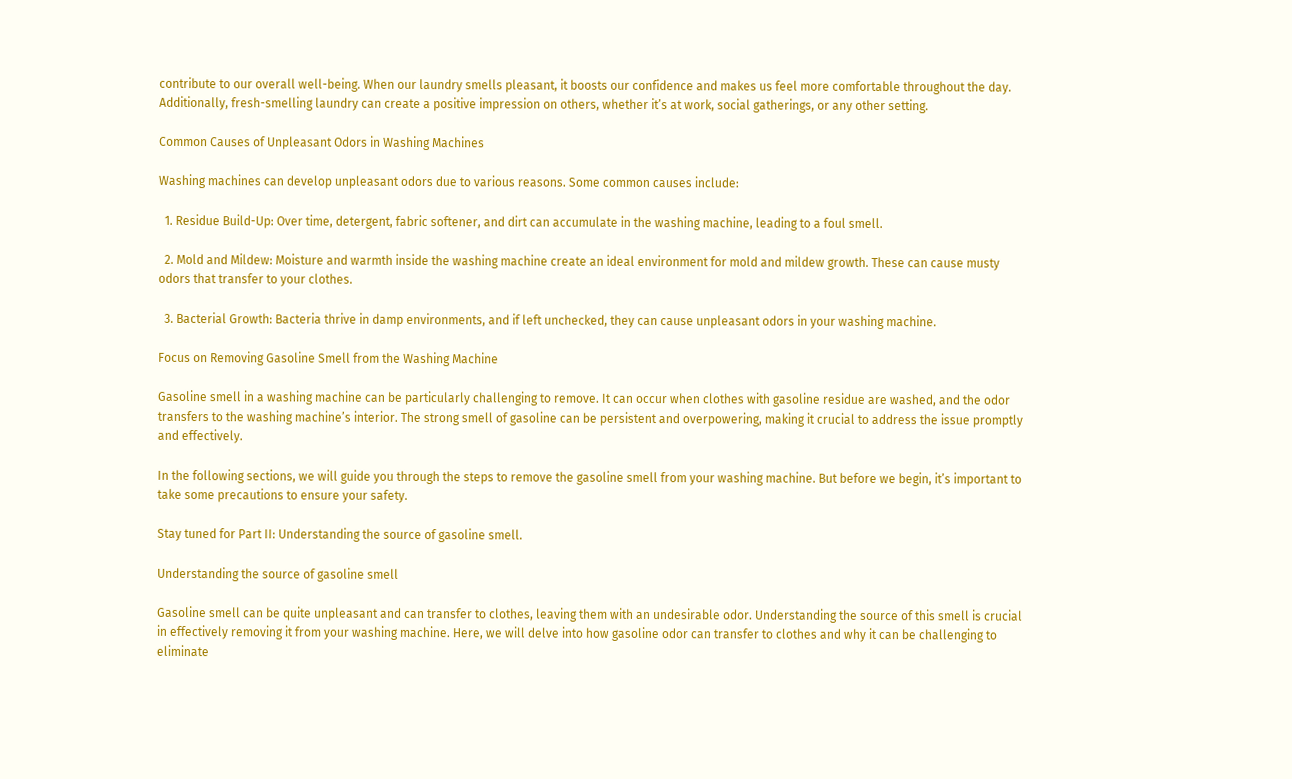contribute to our overall well-being. When our laundry smells pleasant, it boosts our confidence and makes us feel more comfortable throughout the day. Additionally, fresh-smelling laundry can create a positive impression on others, whether it’s at work, social gatherings, or any other setting.

Common Causes of Unpleasant Odors in Washing Machines

Washing machines can develop unpleasant odors due to various reasons. Some common causes include:

  1. Residue Build-Up: Over time, detergent, fabric softener, and dirt can accumulate in the washing machine, leading to a foul smell.

  2. Mold and Mildew: Moisture and warmth inside the washing machine create an ideal environment for mold and mildew growth. These can cause musty odors that transfer to your clothes.

  3. Bacterial Growth: Bacteria thrive in damp environments, and if left unchecked, they can cause unpleasant odors in your washing machine.

Focus on Removing Gasoline Smell from the Washing Machine

Gasoline smell in a washing machine can be particularly challenging to remove. It can occur when clothes with gasoline residue are washed, and the odor transfers to the washing machine’s interior. The strong smell of gasoline can be persistent and overpowering, making it crucial to address the issue promptly and effectively.

In the following sections, we will guide you through the steps to remove the gasoline smell from your washing machine. But before we begin, it’s important to take some precautions to ensure your safety.

Stay tuned for Part II: Understanding the source of gasoline smell.

Understanding the source of gasoline smell

Gasoline smell can be quite unpleasant and can transfer to clothes, leaving them with an undesirable odor. Understanding the source of this smell is crucial in effectively removing it from your washing machine. Here, we will delve into how gasoline odor can transfer to clothes and why it can be challenging to eliminate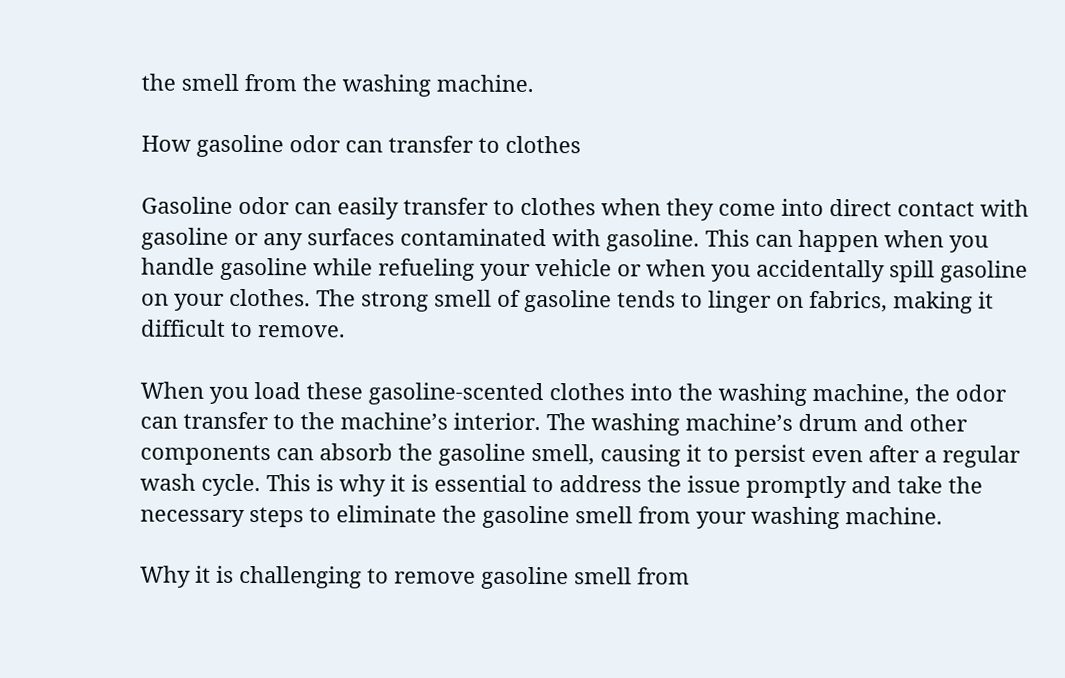the smell from the washing machine.

How gasoline odor can transfer to clothes

Gasoline odor can easily transfer to clothes when they come into direct contact with gasoline or any surfaces contaminated with gasoline. This can happen when you handle gasoline while refueling your vehicle or when you accidentally spill gasoline on your clothes. The strong smell of gasoline tends to linger on fabrics, making it difficult to remove.

When you load these gasoline-scented clothes into the washing machine, the odor can transfer to the machine’s interior. The washing machine’s drum and other components can absorb the gasoline smell, causing it to persist even after a regular wash cycle. This is why it is essential to address the issue promptly and take the necessary steps to eliminate the gasoline smell from your washing machine.

Why it is challenging to remove gasoline smell from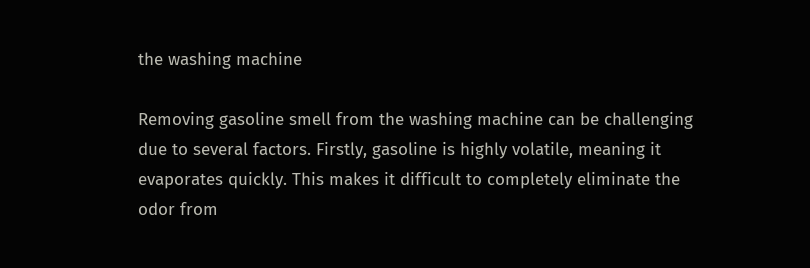the washing machine

Removing gasoline smell from the washing machine can be challenging due to several factors. Firstly, gasoline is highly volatile, meaning it evaporates quickly. This makes it difficult to completely eliminate the odor from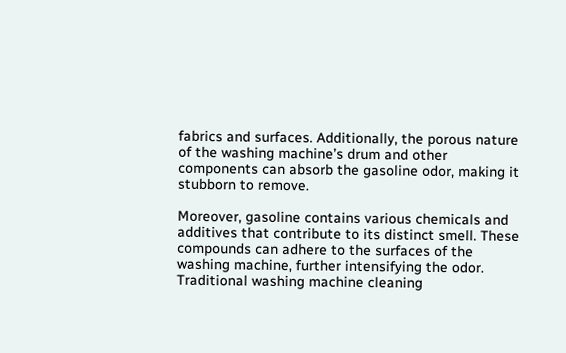fabrics and surfaces. Additionally, the porous nature of the washing machine’s drum and other components can absorb the gasoline odor, making it stubborn to remove.

Moreover, gasoline contains various chemicals and additives that contribute to its distinct smell. These compounds can adhere to the surfaces of the washing machine, further intensifying the odor. Traditional washing machine cleaning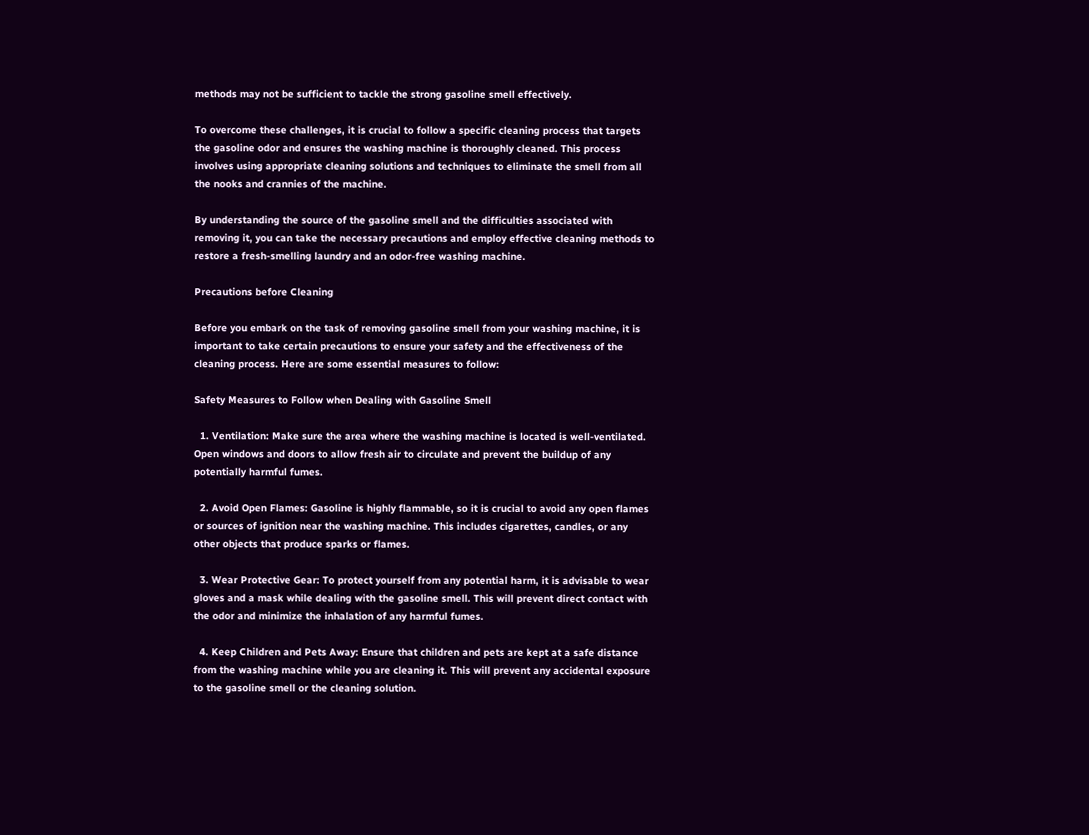methods may not be sufficient to tackle the strong gasoline smell effectively.

To overcome these challenges, it is crucial to follow a specific cleaning process that targets the gasoline odor and ensures the washing machine is thoroughly cleaned. This process involves using appropriate cleaning solutions and techniques to eliminate the smell from all the nooks and crannies of the machine.

By understanding the source of the gasoline smell and the difficulties associated with removing it, you can take the necessary precautions and employ effective cleaning methods to restore a fresh-smelling laundry and an odor-free washing machine.

Precautions before Cleaning

Before you embark on the task of removing gasoline smell from your washing machine, it is important to take certain precautions to ensure your safety and the effectiveness of the cleaning process. Here are some essential measures to follow:

Safety Measures to Follow when Dealing with Gasoline Smell

  1. Ventilation: Make sure the area where the washing machine is located is well-ventilated. Open windows and doors to allow fresh air to circulate and prevent the buildup of any potentially harmful fumes.

  2. Avoid Open Flames: Gasoline is highly flammable, so it is crucial to avoid any open flames or sources of ignition near the washing machine. This includes cigarettes, candles, or any other objects that produce sparks or flames.

  3. Wear Protective Gear: To protect yourself from any potential harm, it is advisable to wear gloves and a mask while dealing with the gasoline smell. This will prevent direct contact with the odor and minimize the inhalation of any harmful fumes.

  4. Keep Children and Pets Away: Ensure that children and pets are kept at a safe distance from the washing machine while you are cleaning it. This will prevent any accidental exposure to the gasoline smell or the cleaning solution.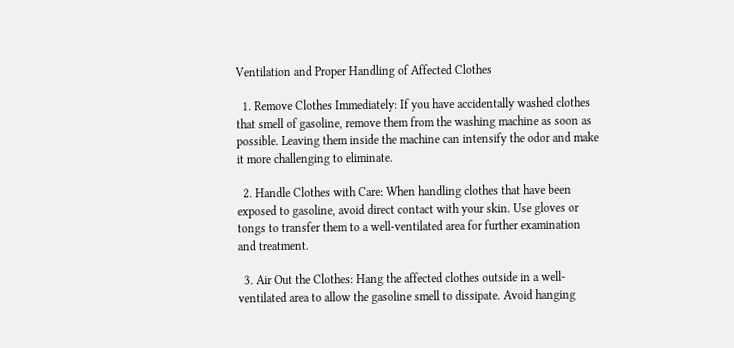Ventilation and Proper Handling of Affected Clothes

  1. Remove Clothes Immediately: If you have accidentally washed clothes that smell of gasoline, remove them from the washing machine as soon as possible. Leaving them inside the machine can intensify the odor and make it more challenging to eliminate.

  2. Handle Clothes with Care: When handling clothes that have been exposed to gasoline, avoid direct contact with your skin. Use gloves or tongs to transfer them to a well-ventilated area for further examination and treatment.

  3. Air Out the Clothes: Hang the affected clothes outside in a well-ventilated area to allow the gasoline smell to dissipate. Avoid hanging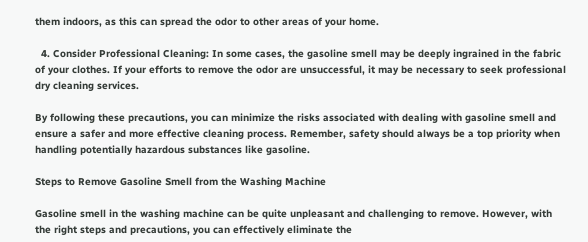them indoors, as this can spread the odor to other areas of your home.

  4. Consider Professional Cleaning: In some cases, the gasoline smell may be deeply ingrained in the fabric of your clothes. If your efforts to remove the odor are unsuccessful, it may be necessary to seek professional dry cleaning services.

By following these precautions, you can minimize the risks associated with dealing with gasoline smell and ensure a safer and more effective cleaning process. Remember, safety should always be a top priority when handling potentially hazardous substances like gasoline.

Steps to Remove Gasoline Smell from the Washing Machine

Gasoline smell in the washing machine can be quite unpleasant and challenging to remove. However, with the right steps and precautions, you can effectively eliminate the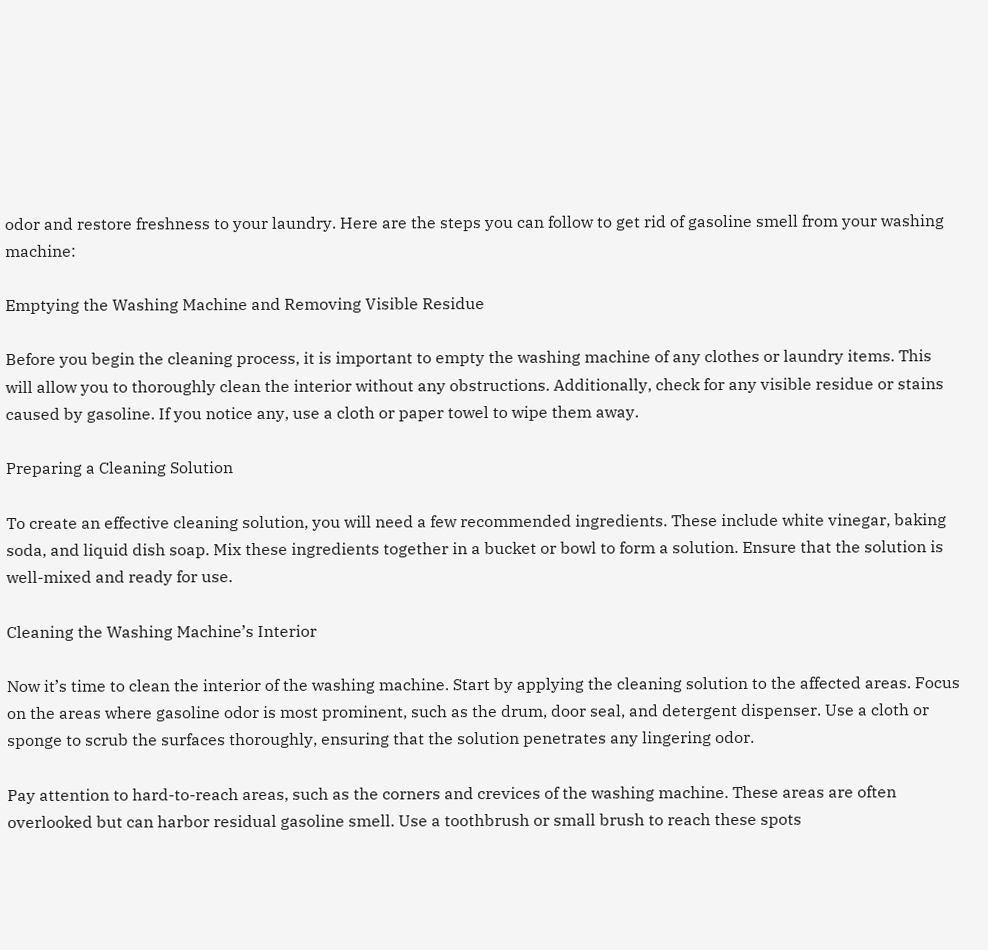odor and restore freshness to your laundry. Here are the steps you can follow to get rid of gasoline smell from your washing machine:

Emptying the Washing Machine and Removing Visible Residue

Before you begin the cleaning process, it is important to empty the washing machine of any clothes or laundry items. This will allow you to thoroughly clean the interior without any obstructions. Additionally, check for any visible residue or stains caused by gasoline. If you notice any, use a cloth or paper towel to wipe them away.

Preparing a Cleaning Solution

To create an effective cleaning solution, you will need a few recommended ingredients. These include white vinegar, baking soda, and liquid dish soap. Mix these ingredients together in a bucket or bowl to form a solution. Ensure that the solution is well-mixed and ready for use.

Cleaning the Washing Machine’s Interior

Now it’s time to clean the interior of the washing machine. Start by applying the cleaning solution to the affected areas. Focus on the areas where gasoline odor is most prominent, such as the drum, door seal, and detergent dispenser. Use a cloth or sponge to scrub the surfaces thoroughly, ensuring that the solution penetrates any lingering odor.

Pay attention to hard-to-reach areas, such as the corners and crevices of the washing machine. These areas are often overlooked but can harbor residual gasoline smell. Use a toothbrush or small brush to reach these spots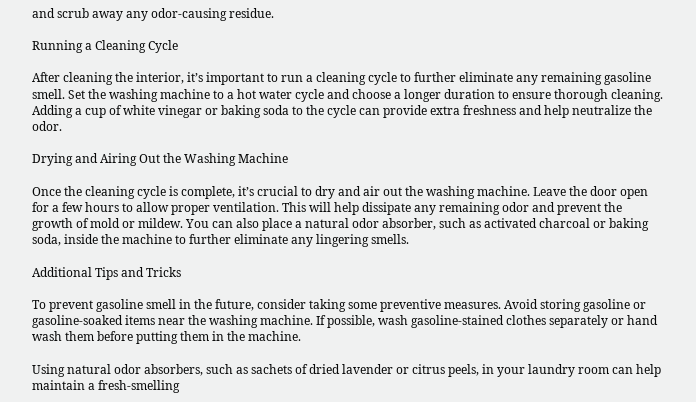and scrub away any odor-causing residue.

Running a Cleaning Cycle

After cleaning the interior, it’s important to run a cleaning cycle to further eliminate any remaining gasoline smell. Set the washing machine to a hot water cycle and choose a longer duration to ensure thorough cleaning. Adding a cup of white vinegar or baking soda to the cycle can provide extra freshness and help neutralize the odor.

Drying and Airing Out the Washing Machine

Once the cleaning cycle is complete, it’s crucial to dry and air out the washing machine. Leave the door open for a few hours to allow proper ventilation. This will help dissipate any remaining odor and prevent the growth of mold or mildew. You can also place a natural odor absorber, such as activated charcoal or baking soda, inside the machine to further eliminate any lingering smells.

Additional Tips and Tricks

To prevent gasoline smell in the future, consider taking some preventive measures. Avoid storing gasoline or gasoline-soaked items near the washing machine. If possible, wash gasoline-stained clothes separately or hand wash them before putting them in the machine.

Using natural odor absorbers, such as sachets of dried lavender or citrus peels, in your laundry room can help maintain a fresh-smelling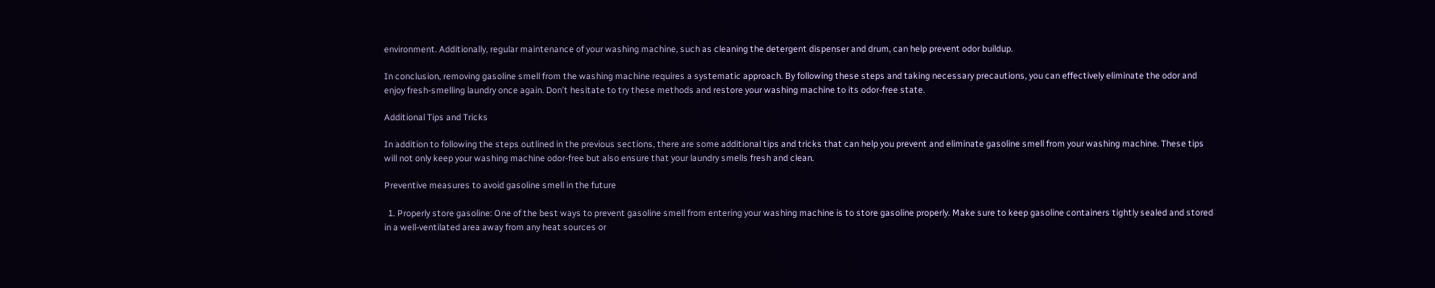environment. Additionally, regular maintenance of your washing machine, such as cleaning the detergent dispenser and drum, can help prevent odor buildup.

In conclusion, removing gasoline smell from the washing machine requires a systematic approach. By following these steps and taking necessary precautions, you can effectively eliminate the odor and enjoy fresh-smelling laundry once again. Don’t hesitate to try these methods and restore your washing machine to its odor-free state.

Additional Tips and Tricks

In addition to following the steps outlined in the previous sections, there are some additional tips and tricks that can help you prevent and eliminate gasoline smell from your washing machine. These tips will not only keep your washing machine odor-free but also ensure that your laundry smells fresh and clean.

Preventive measures to avoid gasoline smell in the future

  1. Properly store gasoline: One of the best ways to prevent gasoline smell from entering your washing machine is to store gasoline properly. Make sure to keep gasoline containers tightly sealed and stored in a well-ventilated area away from any heat sources or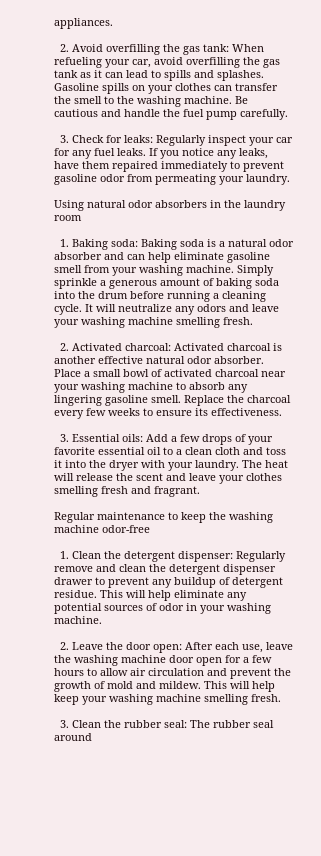appliances.

  2. Avoid overfilling the gas tank: When refueling your car, avoid overfilling the gas tank as it can lead to spills and splashes. Gasoline spills on your clothes can transfer the smell to the washing machine. Be cautious and handle the fuel pump carefully.

  3. Check for leaks: Regularly inspect your car for any fuel leaks. If you notice any leaks, have them repaired immediately to prevent gasoline odor from permeating your laundry.

Using natural odor absorbers in the laundry room

  1. Baking soda: Baking soda is a natural odor absorber and can help eliminate gasoline smell from your washing machine. Simply sprinkle a generous amount of baking soda into the drum before running a cleaning cycle. It will neutralize any odors and leave your washing machine smelling fresh.

  2. Activated charcoal: Activated charcoal is another effective natural odor absorber. Place a small bowl of activated charcoal near your washing machine to absorb any lingering gasoline smell. Replace the charcoal every few weeks to ensure its effectiveness.

  3. Essential oils: Add a few drops of your favorite essential oil to a clean cloth and toss it into the dryer with your laundry. The heat will release the scent and leave your clothes smelling fresh and fragrant.

Regular maintenance to keep the washing machine odor-free

  1. Clean the detergent dispenser: Regularly remove and clean the detergent dispenser drawer to prevent any buildup of detergent residue. This will help eliminate any potential sources of odor in your washing machine.

  2. Leave the door open: After each use, leave the washing machine door open for a few hours to allow air circulation and prevent the growth of mold and mildew. This will help keep your washing machine smelling fresh.

  3. Clean the rubber seal: The rubber seal around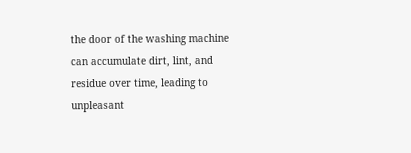the door of the washing machine can accumulate dirt, lint, and residue over time, leading to unpleasant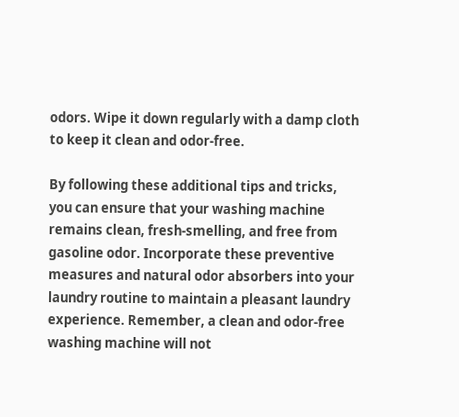odors. Wipe it down regularly with a damp cloth to keep it clean and odor-free.

By following these additional tips and tricks, you can ensure that your washing machine remains clean, fresh-smelling, and free from gasoline odor. Incorporate these preventive measures and natural odor absorbers into your laundry routine to maintain a pleasant laundry experience. Remember, a clean and odor-free washing machine will not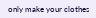only make your clothes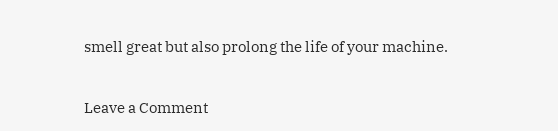smell great but also prolong the life of your machine.

Leave a Comment